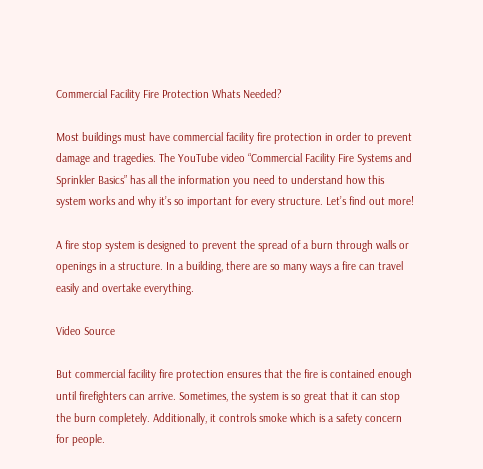Commercial Facility Fire Protection Whats Needed?

Most buildings must have commercial facility fire protection in order to prevent damage and tragedies. The YouTube video “Commercial Facility Fire Systems and Sprinkler Basics” has all the information you need to understand how this system works and why it’s so important for every structure. Let’s find out more!

A fire stop system is designed to prevent the spread of a burn through walls or openings in a structure. In a building, there are so many ways a fire can travel easily and overtake everything.

Video Source

But commercial facility fire protection ensures that the fire is contained enough until firefighters can arrive. Sometimes, the system is so great that it can stop the burn completely. Additionally, it controls smoke which is a safety concern for people.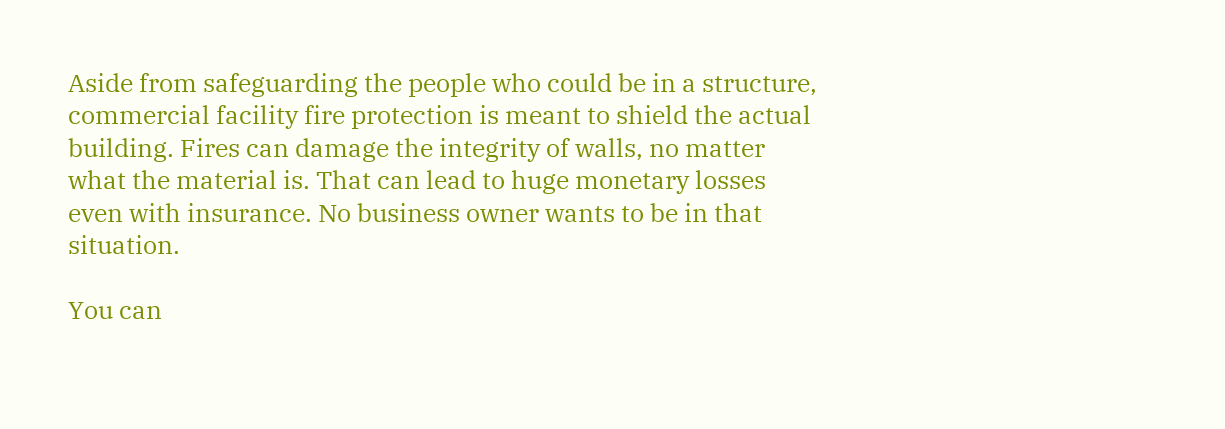Aside from safeguarding the people who could be in a structure, commercial facility fire protection is meant to shield the actual building. Fires can damage the integrity of walls, no matter what the material is. That can lead to huge monetary losses even with insurance. No business owner wants to be in that situation.

You can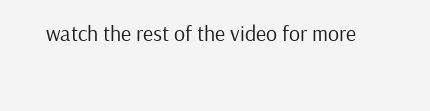watch the rest of the video for more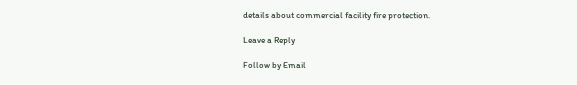details about commercial facility fire protection.

Leave a Reply

Follow by Email